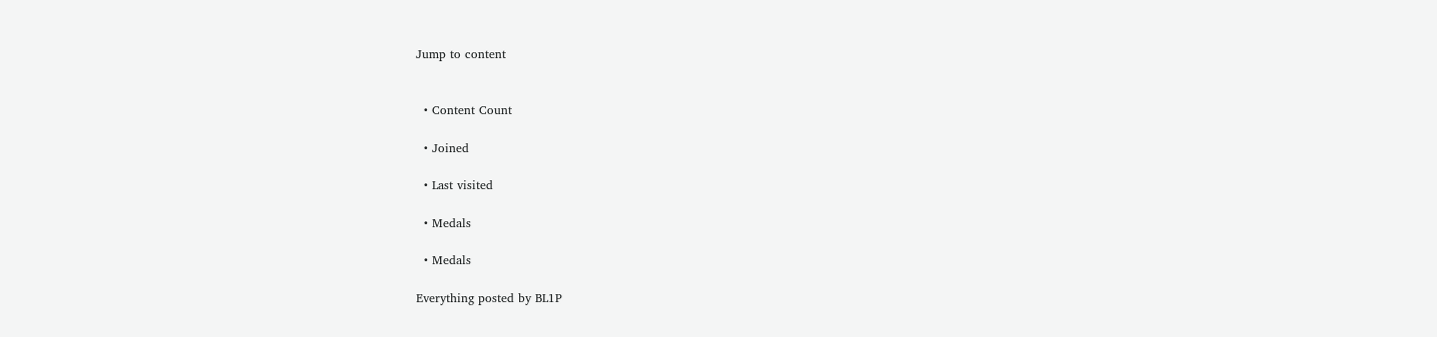Jump to content


  • Content Count

  • Joined

  • Last visited

  • Medals

  • Medals

Everything posted by BL1P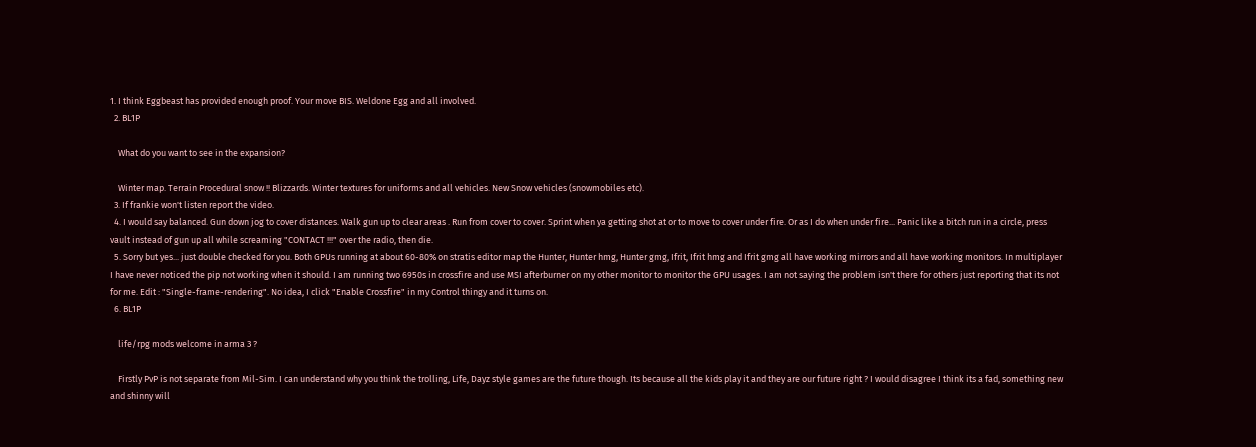1. I think Eggbeast has provided enough proof. Your move BIS. Weldone Egg and all involved.
  2. BL1P

    What do you want to see in the expansion?

    Winter map. Terrain Procedural snow !! Blizzards. Winter textures for uniforms and all vehicles. New Snow vehicles (snowmobiles etc).
  3. If frankie won't listen report the video.
  4. I would say balanced. Gun down jog to cover distances. Walk gun up to clear areas . Run from cover to cover. Sprint when ya getting shot at or to move to cover under fire. Or as I do when under fire... Panic like a bitch run in a circle, press vault instead of gun up all while screaming "CONTACT !!!" over the radio, then die.
  5. Sorry but yes... just double checked for you. Both GPUs running at about 60-80% on stratis editor map the Hunter, Hunter hmg, Hunter gmg, Ifrit, Ifrit hmg and Ifrit gmg all have working mirrors and all have working monitors. In multiplayer I have never noticed the pip not working when it should. I am running two 6950s in crossfire and use MSI afterburner on my other monitor to monitor the GPU usages. I am not saying the problem isn't there for others just reporting that its not for me. Edit : "Single-frame-rendering". No idea, I click "Enable Crossfire" in my Control thingy and it turns on.
  6. BL1P

    life/rpg mods welcome in arma 3 ?

    Firstly PvP is not separate from Mil-Sim. I can understand why you think the trolling, Life, Dayz style games are the future though. Its because all the kids play it and they are our future right ? I would disagree I think its a fad, something new and shinny will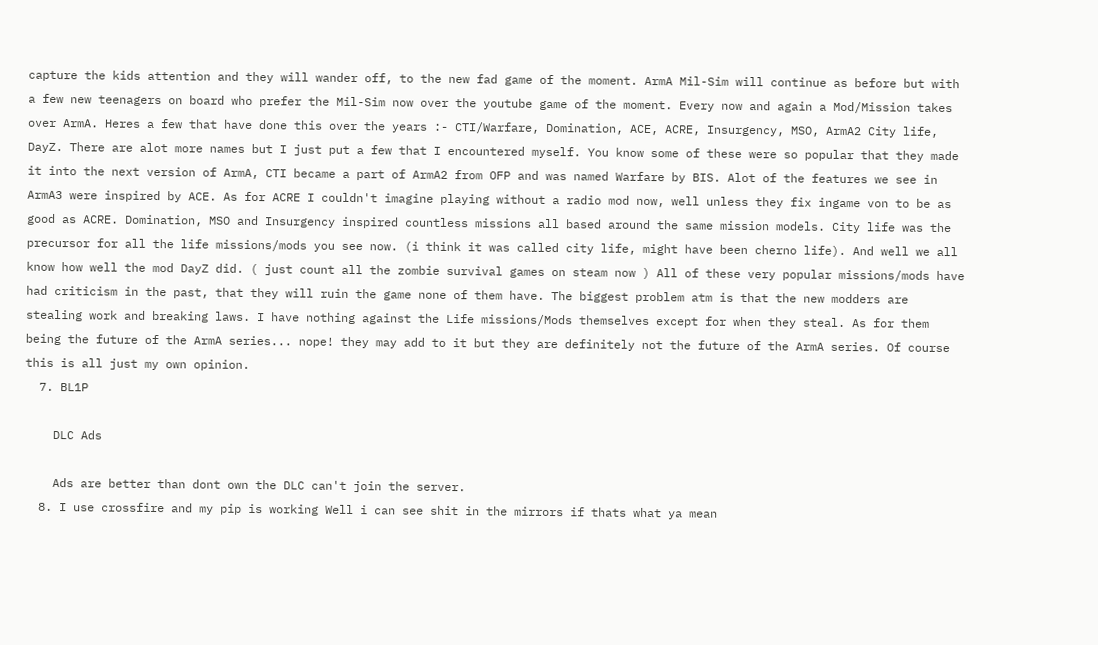capture the kids attention and they will wander off, to the new fad game of the moment. ArmA Mil-Sim will continue as before but with a few new teenagers on board who prefer the Mil-Sim now over the youtube game of the moment. Every now and again a Mod/Mission takes over ArmA. Heres a few that have done this over the years :- CTI/Warfare, Domination, ACE, ACRE, Insurgency, MSO, ArmA2 City life, DayZ. There are alot more names but I just put a few that I encountered myself. You know some of these were so popular that they made it into the next version of ArmA, CTI became a part of ArmA2 from OFP and was named Warfare by BIS. Alot of the features we see in ArmA3 were inspired by ACE. As for ACRE I couldn't imagine playing without a radio mod now, well unless they fix ingame von to be as good as ACRE. Domination, MSO and Insurgency inspired countless missions all based around the same mission models. City life was the precursor for all the life missions/mods you see now. (i think it was called city life, might have been cherno life). And well we all know how well the mod DayZ did. ( just count all the zombie survival games on steam now ) All of these very popular missions/mods have had criticism in the past, that they will ruin the game none of them have. The biggest problem atm is that the new modders are stealing work and breaking laws. I have nothing against the Life missions/Mods themselves except for when they steal. As for them being the future of the ArmA series... nope! they may add to it but they are definitely not the future of the ArmA series. Of course this is all just my own opinion.
  7. BL1P

    DLC Ads

    Ads are better than dont own the DLC can't join the server.
  8. I use crossfire and my pip is working Well i can see shit in the mirrors if thats what ya mean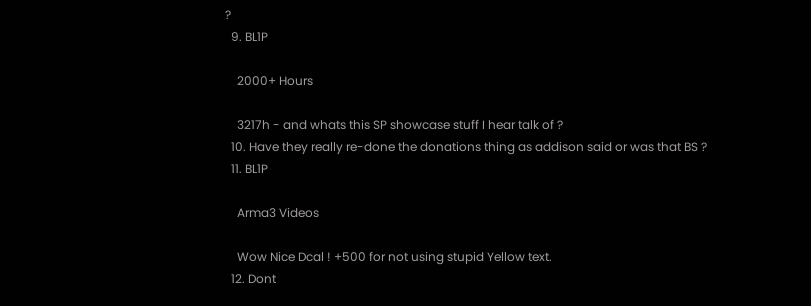?
  9. BL1P

    2000+ Hours

    3217h - and whats this SP showcase stuff I hear talk of ?
  10. Have they really re-done the donations thing as addison said or was that BS ?
  11. BL1P

    Arma3 Videos

    Wow Nice Dcal ! +500 for not using stupid Yellow text.
  12. Dont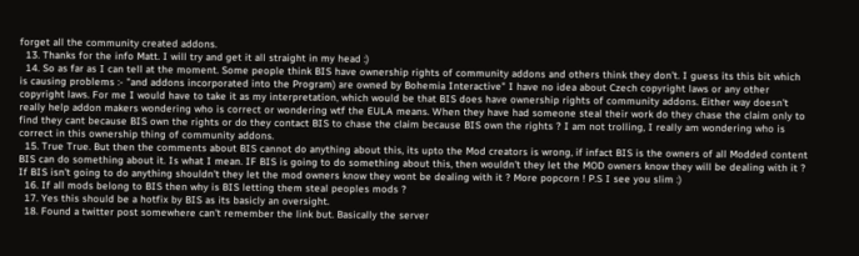forget all the community created addons.
  13. Thanks for the info Matt. I will try and get it all straight in my head :)
  14. So as far as I can tell at the moment. Some people think BIS have ownership rights of community addons and others think they don't. I guess its this bit which is causing problems :- "and addons incorporated into the Program) are owned by Bohemia Interactive" I have no idea about Czech copyright laws or any other copyright laws. For me I would have to take it as my interpretation, which would be that BIS does have ownership rights of community addons. Either way doesn't really help addon makers wondering who is correct or wondering wtf the EULA means. When they have had someone steal their work do they chase the claim only to find they cant because BIS own the rights or do they contact BIS to chase the claim because BIS own the rights ? I am not trolling, I really am wondering who is correct in this ownership thing of community addons.
  15. True True. But then the comments about BIS cannot do anything about this, its upto the Mod creators is wrong, if infact BIS is the owners of all Modded content BIS can do something about it. Is what I mean. IF BIS is going to do something about this, then wouldn't they let the MOD owners know they will be dealing with it ? If BIS isn't going to do anything shouldn't they let the mod owners know they wont be dealing with it ? More popcorn ! P.S I see you slim :)
  16. If all mods belong to BIS then why is BIS letting them steal peoples mods ?
  17. Yes this should be a hotfix by BIS as its basicly an oversight.
  18. Found a twitter post somewhere can't remember the link but. Basically the server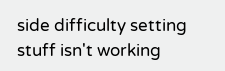side difficulty setting stuff isn't working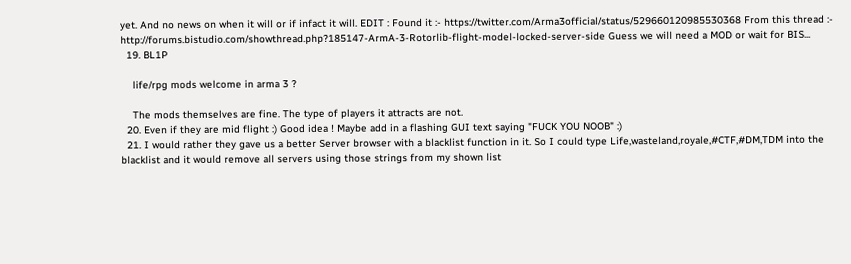yet. And no news on when it will or if infact it will. EDIT : Found it :- https://twitter.com/Arma3official/status/529660120985530368 From this thread :- http://forums.bistudio.com/showthread.php?185147-ArmA-3-Rotorlib-flight-model-locked-server-side Guess we will need a MOD or wait for BIS...
  19. BL1P

    life/rpg mods welcome in arma 3 ?

    The mods themselves are fine. The type of players it attracts are not.
  20. Even if they are mid flight :) Good idea ! Maybe add in a flashing GUI text saying "FUCK YOU NOOB" :)
  21. I would rather they gave us a better Server browser with a blacklist function in it. So I could type Life,wasteland,royale,#CTF,#DM,TDM into the blacklist and it would remove all servers using those strings from my shown list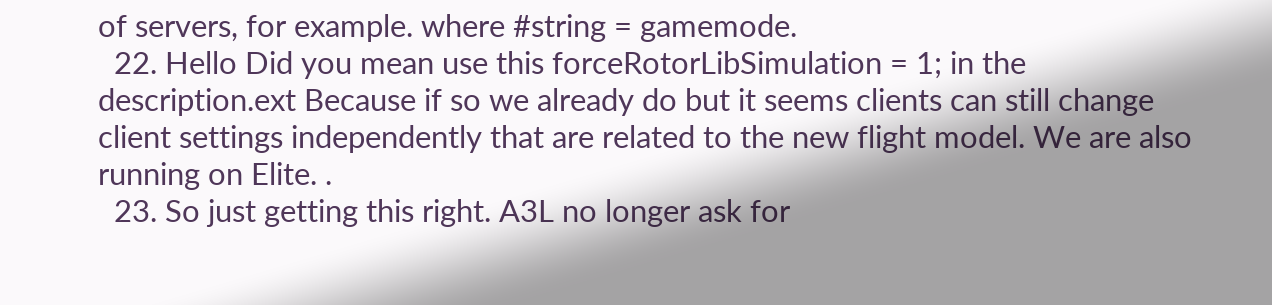of servers, for example. where #string = gamemode.
  22. Hello Did you mean use this forceRotorLibSimulation = 1; in the description.ext Because if so we already do but it seems clients can still change client settings independently that are related to the new flight model. We are also running on Elite. .
  23. So just getting this right. A3L no longer ask for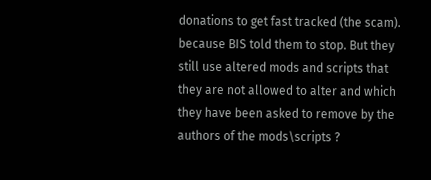donations to get fast tracked (the scam). because BIS told them to stop. But they still use altered mods and scripts that they are not allowed to alter and which they have been asked to remove by the authors of the mods\scripts ?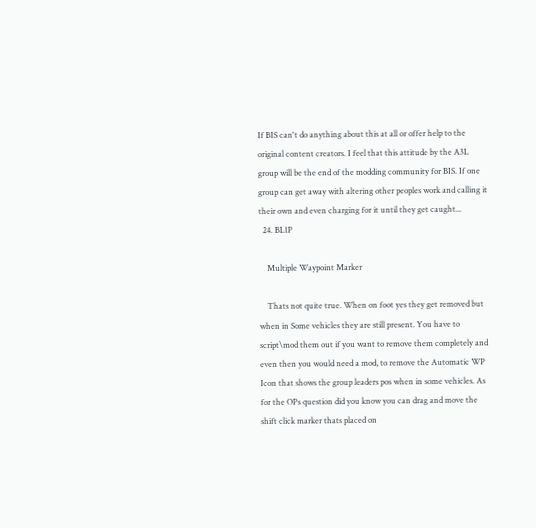If BIS can't do anything about this at all or offer help to the original content creators. I feel that this attitude by the A3L group will be the end of the modding community for BIS. If one group can get away with altering other peoples work and calling it their own and even charging for it until they get caught...
  24. BL1P

    Multiple Waypoint Marker

    Thats not quite true. When on foot yes they get removed but when in Some vehicles they are still present. You have to script\mod them out if you want to remove them completely and even then you would need a mod, to remove the Automatic WP Icon that shows the group leaders pos when in some vehicles. As for the OPs question did you know you can drag and move the shift click marker thats placed on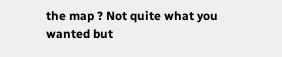the map ? Not quite what you wanted but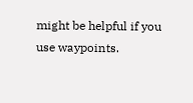might be helpful if you use waypoints.